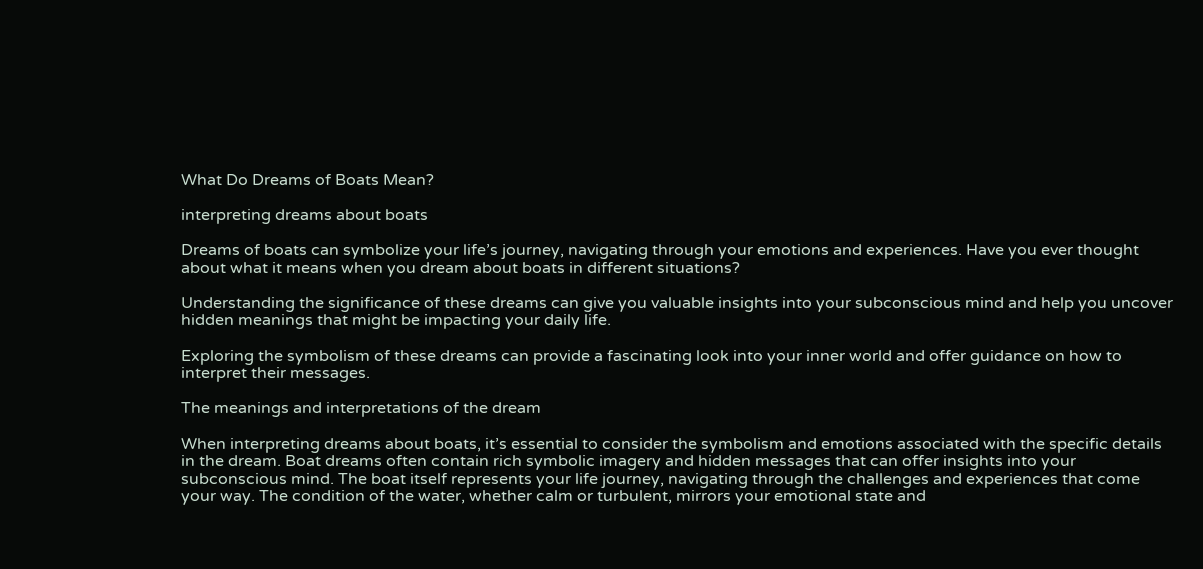What Do Dreams of Boats Mean?

interpreting dreams about boats

Dreams of boats can symbolize your life’s journey, navigating through your emotions and experiences. Have you ever thought about what it means when you dream about boats in different situations?

Understanding the significance of these dreams can give you valuable insights into your subconscious mind and help you uncover hidden meanings that might be impacting your daily life.

Exploring the symbolism of these dreams can provide a fascinating look into your inner world and offer guidance on how to interpret their messages.

The meanings and interpretations of the dream

When interpreting dreams about boats, it’s essential to consider the symbolism and emotions associated with the specific details in the dream. Boat dreams often contain rich symbolic imagery and hidden messages that can offer insights into your subconscious mind. The boat itself represents your life journey, navigating through the challenges and experiences that come your way. The condition of the water, whether calm or turbulent, mirrors your emotional state and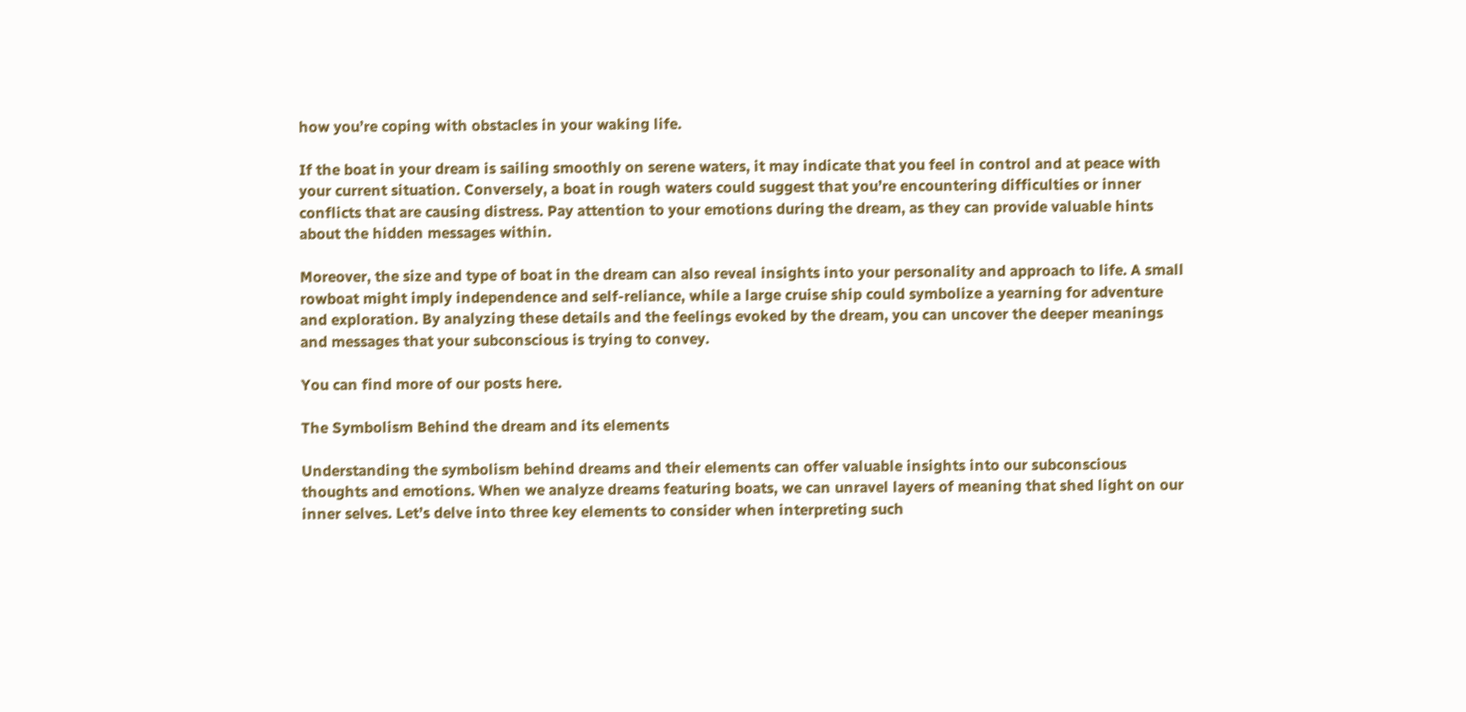how you’re coping with obstacles in your waking life.

If the boat in your dream is sailing smoothly on serene waters, it may indicate that you feel in control and at peace with your current situation. Conversely, a boat in rough waters could suggest that you’re encountering difficulties or inner conflicts that are causing distress. Pay attention to your emotions during the dream, as they can provide valuable hints about the hidden messages within.

Moreover, the size and type of boat in the dream can also reveal insights into your personality and approach to life. A small rowboat might imply independence and self-reliance, while a large cruise ship could symbolize a yearning for adventure and exploration. By analyzing these details and the feelings evoked by the dream, you can uncover the deeper meanings and messages that your subconscious is trying to convey.

You can find more of our posts here.

The Symbolism Behind the dream and its elements

Understanding the symbolism behind dreams and their elements can offer valuable insights into our subconscious thoughts and emotions. When we analyze dreams featuring boats, we can unravel layers of meaning that shed light on our inner selves. Let’s delve into three key elements to consider when interpreting such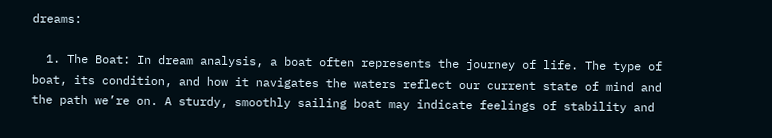dreams:

  1. The Boat: In dream analysis, a boat often represents the journey of life. The type of boat, its condition, and how it navigates the waters reflect our current state of mind and the path we’re on. A sturdy, smoothly sailing boat may indicate feelings of stability and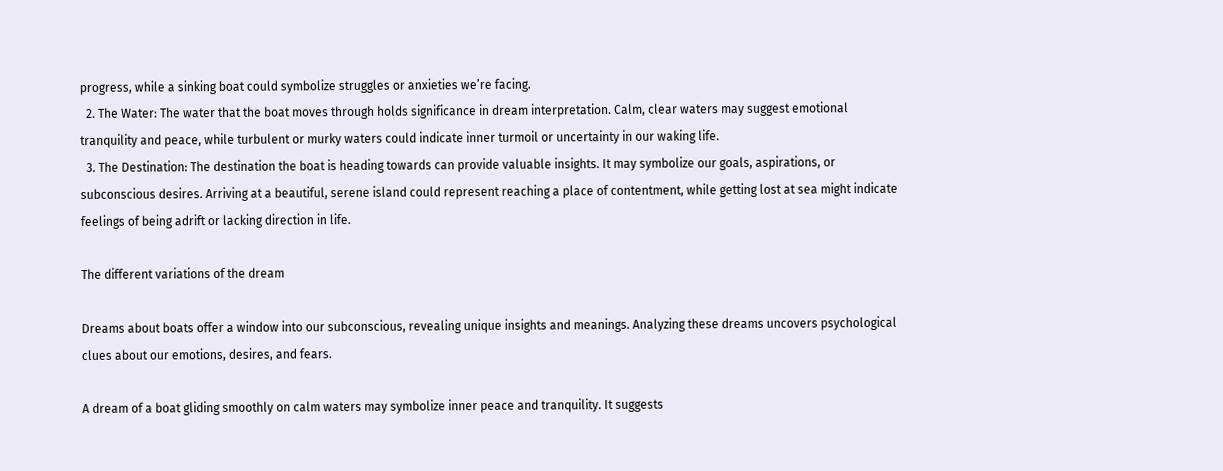progress, while a sinking boat could symbolize struggles or anxieties we’re facing.
  2. The Water: The water that the boat moves through holds significance in dream interpretation. Calm, clear waters may suggest emotional tranquility and peace, while turbulent or murky waters could indicate inner turmoil or uncertainty in our waking life.
  3. The Destination: The destination the boat is heading towards can provide valuable insights. It may symbolize our goals, aspirations, or subconscious desires. Arriving at a beautiful, serene island could represent reaching a place of contentment, while getting lost at sea might indicate feelings of being adrift or lacking direction in life.

The different variations of the dream

Dreams about boats offer a window into our subconscious, revealing unique insights and meanings. Analyzing these dreams uncovers psychological clues about our emotions, desires, and fears.

A dream of a boat gliding smoothly on calm waters may symbolize inner peace and tranquility. It suggests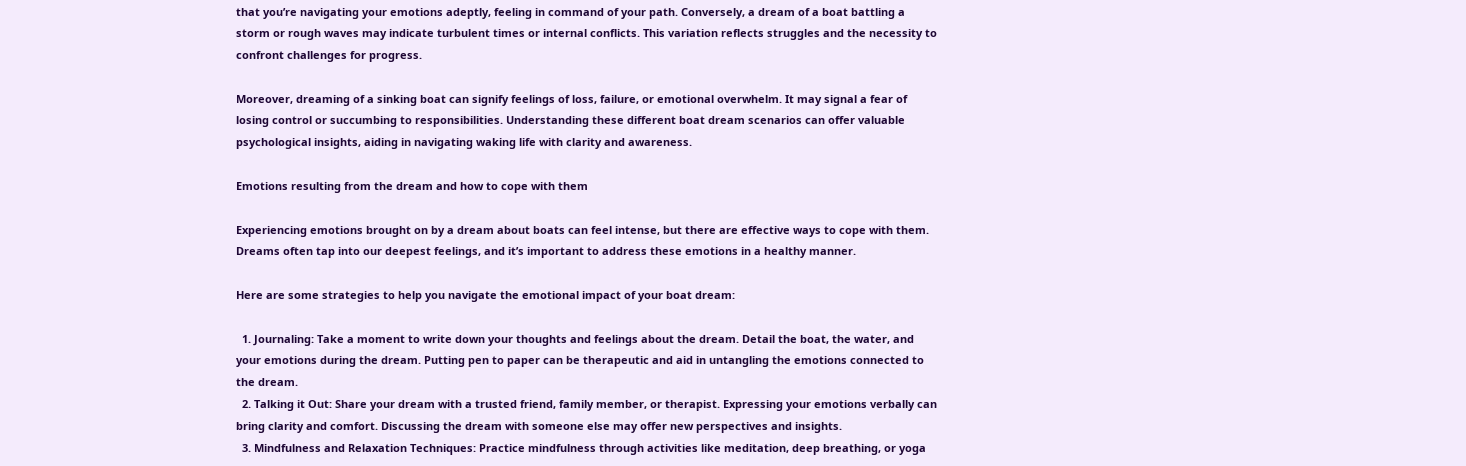that you’re navigating your emotions adeptly, feeling in command of your path. Conversely, a dream of a boat battling a storm or rough waves may indicate turbulent times or internal conflicts. This variation reflects struggles and the necessity to confront challenges for progress.

Moreover, dreaming of a sinking boat can signify feelings of loss, failure, or emotional overwhelm. It may signal a fear of losing control or succumbing to responsibilities. Understanding these different boat dream scenarios can offer valuable psychological insights, aiding in navigating waking life with clarity and awareness.

Emotions resulting from the dream and how to cope with them

Experiencing emotions brought on by a dream about boats can feel intense, but there are effective ways to cope with them. Dreams often tap into our deepest feelings, and it’s important to address these emotions in a healthy manner.

Here are some strategies to help you navigate the emotional impact of your boat dream:

  1. Journaling: Take a moment to write down your thoughts and feelings about the dream. Detail the boat, the water, and your emotions during the dream. Putting pen to paper can be therapeutic and aid in untangling the emotions connected to the dream.
  2. Talking it Out: Share your dream with a trusted friend, family member, or therapist. Expressing your emotions verbally can bring clarity and comfort. Discussing the dream with someone else may offer new perspectives and insights.
  3. Mindfulness and Relaxation Techniques: Practice mindfulness through activities like meditation, deep breathing, or yoga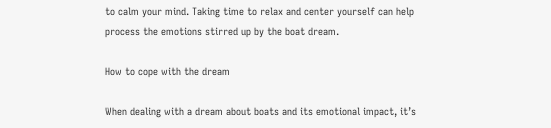to calm your mind. Taking time to relax and center yourself can help process the emotions stirred up by the boat dream.

How to cope with the dream

When dealing with a dream about boats and its emotional impact, it’s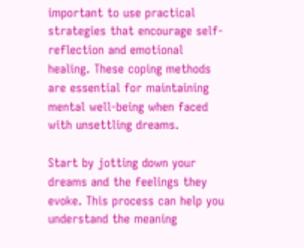important to use practical strategies that encourage self-reflection and emotional healing. These coping methods are essential for maintaining mental well-being when faced with unsettling dreams.

Start by jotting down your dreams and the feelings they evoke. This process can help you understand the meaning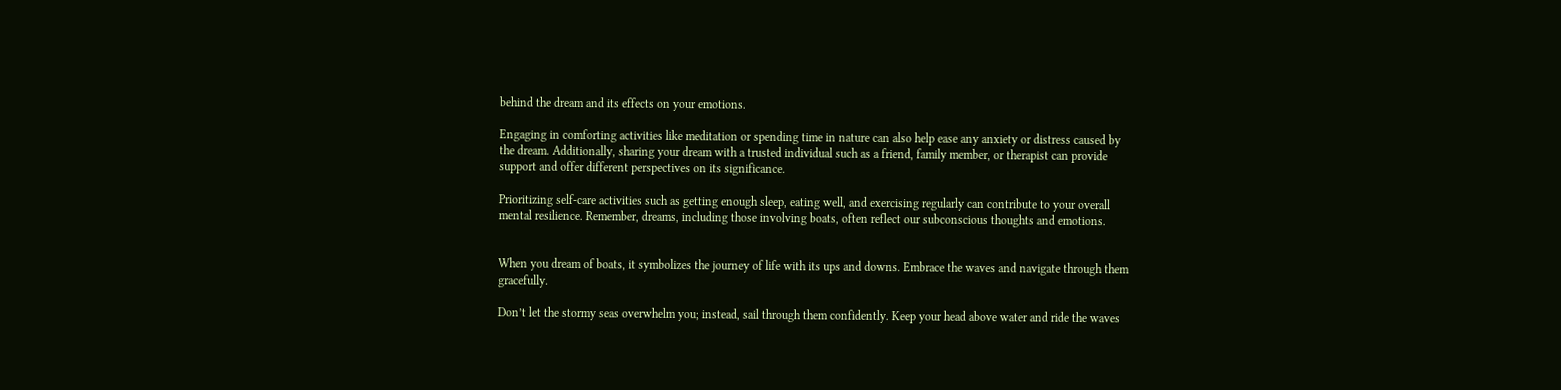behind the dream and its effects on your emotions.

Engaging in comforting activities like meditation or spending time in nature can also help ease any anxiety or distress caused by the dream. Additionally, sharing your dream with a trusted individual such as a friend, family member, or therapist can provide support and offer different perspectives on its significance.

Prioritizing self-care activities such as getting enough sleep, eating well, and exercising regularly can contribute to your overall mental resilience. Remember, dreams, including those involving boats, often reflect our subconscious thoughts and emotions.


When you dream of boats, it symbolizes the journey of life with its ups and downs. Embrace the waves and navigate through them gracefully.

Don’t let the stormy seas overwhelm you; instead, sail through them confidently. Keep your head above water and ride the waves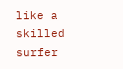like a skilled surfer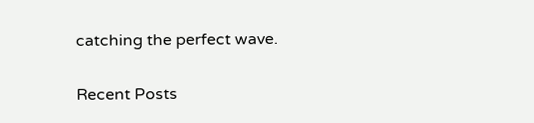catching the perfect wave.

Recent Posts